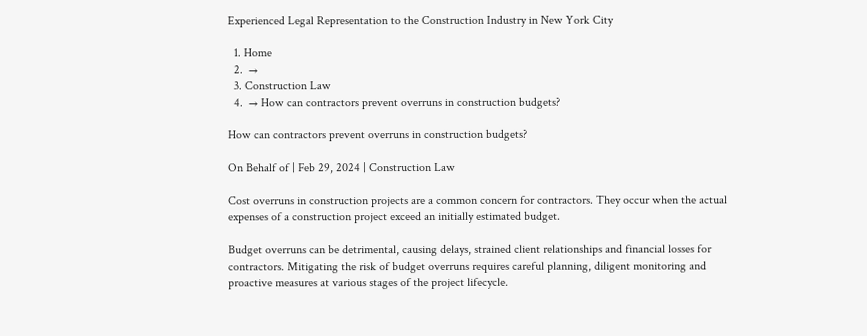Experienced Legal Representation to the Construction Industry in New York City

  1. Home
  2.  →
  3. Construction Law
  4.  → How can contractors prevent overruns in construction budgets?

How can contractors prevent overruns in construction budgets?

On Behalf of | Feb 29, 2024 | Construction Law

Cost overruns in construction projects are a common concern for contractors. They occur when the actual expenses of a construction project exceed an initially estimated budget.

Budget overruns can be detrimental, causing delays, strained client relationships and financial losses for contractors. Mitigating the risk of budget overruns requires careful planning, diligent monitoring and proactive measures at various stages of the project lifecycle.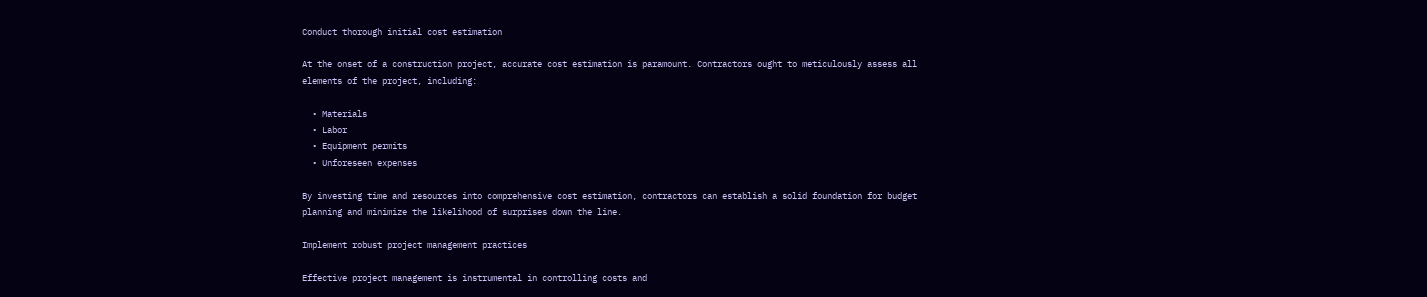Conduct thorough initial cost estimation

At the onset of a construction project, accurate cost estimation is paramount. Contractors ought to meticulously assess all elements of the project, including:

  • Materials
  • Labor
  • Equipment permits
  • Unforeseen expenses

By investing time and resources into comprehensive cost estimation, contractors can establish a solid foundation for budget planning and minimize the likelihood of surprises down the line.

Implement robust project management practices

Effective project management is instrumental in controlling costs and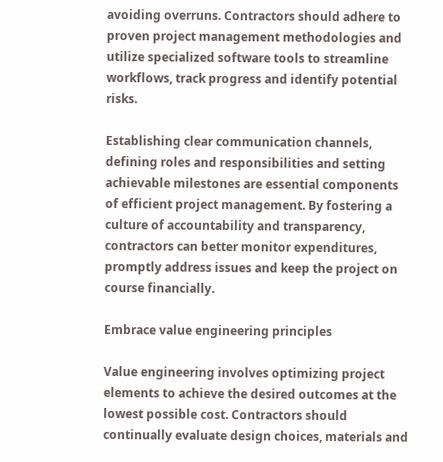avoiding overruns. Contractors should adhere to proven project management methodologies and utilize specialized software tools to streamline workflows, track progress and identify potential risks.

Establishing clear communication channels, defining roles and responsibilities and setting achievable milestones are essential components of efficient project management. By fostering a culture of accountability and transparency, contractors can better monitor expenditures, promptly address issues and keep the project on course financially.

Embrace value engineering principles

Value engineering involves optimizing project elements to achieve the desired outcomes at the lowest possible cost. Contractors should continually evaluate design choices, materials and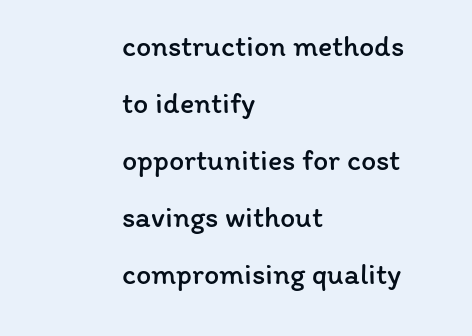construction methods to identify opportunities for cost savings without compromising quality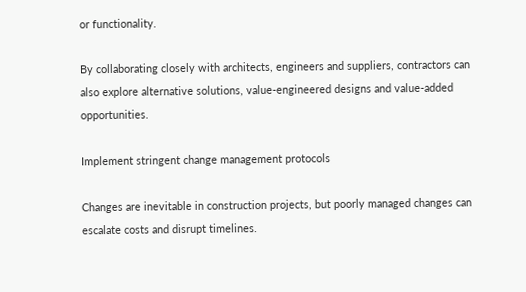or functionality.

By collaborating closely with architects, engineers and suppliers, contractors can also explore alternative solutions, value-engineered designs and value-added opportunities.

Implement stringent change management protocols

Changes are inevitable in construction projects, but poorly managed changes can escalate costs and disrupt timelines.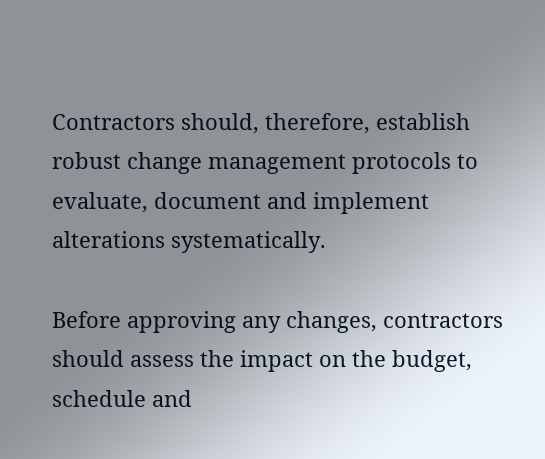Contractors should, therefore, establish robust change management protocols to evaluate, document and implement alterations systematically.

Before approving any changes, contractors should assess the impact on the budget, schedule and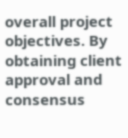overall project objectives. By obtaining client approval and consensus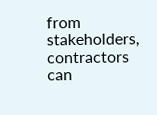from stakeholders, contractors can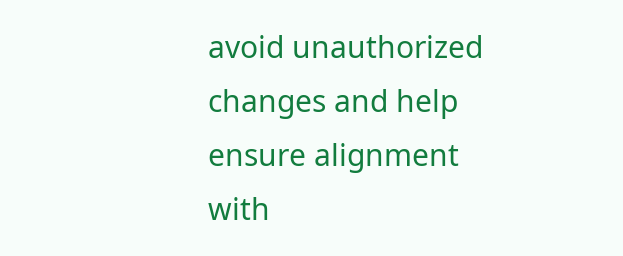avoid unauthorized changes and help ensure alignment with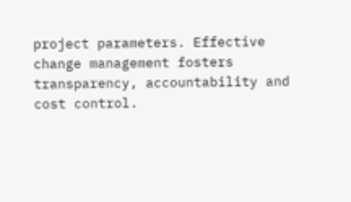project parameters. Effective change management fosters transparency, accountability and cost control.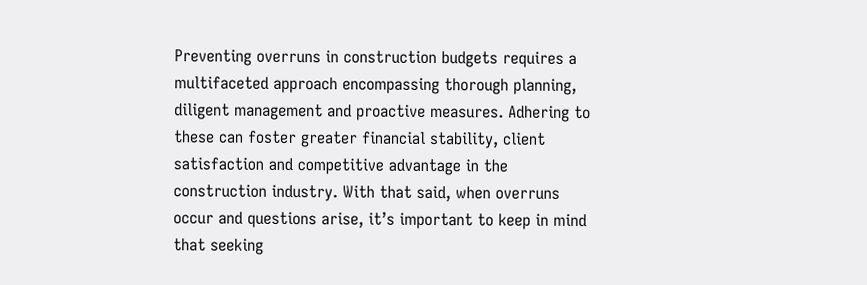Preventing overruns in construction budgets requires a multifaceted approach encompassing thorough planning, diligent management and proactive measures. Adhering to these can foster greater financial stability, client satisfaction and competitive advantage in the construction industry. With that said, when overruns occur and questions arise, it’s important to keep in mind that seeking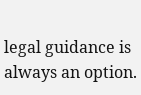legal guidance is always an option.